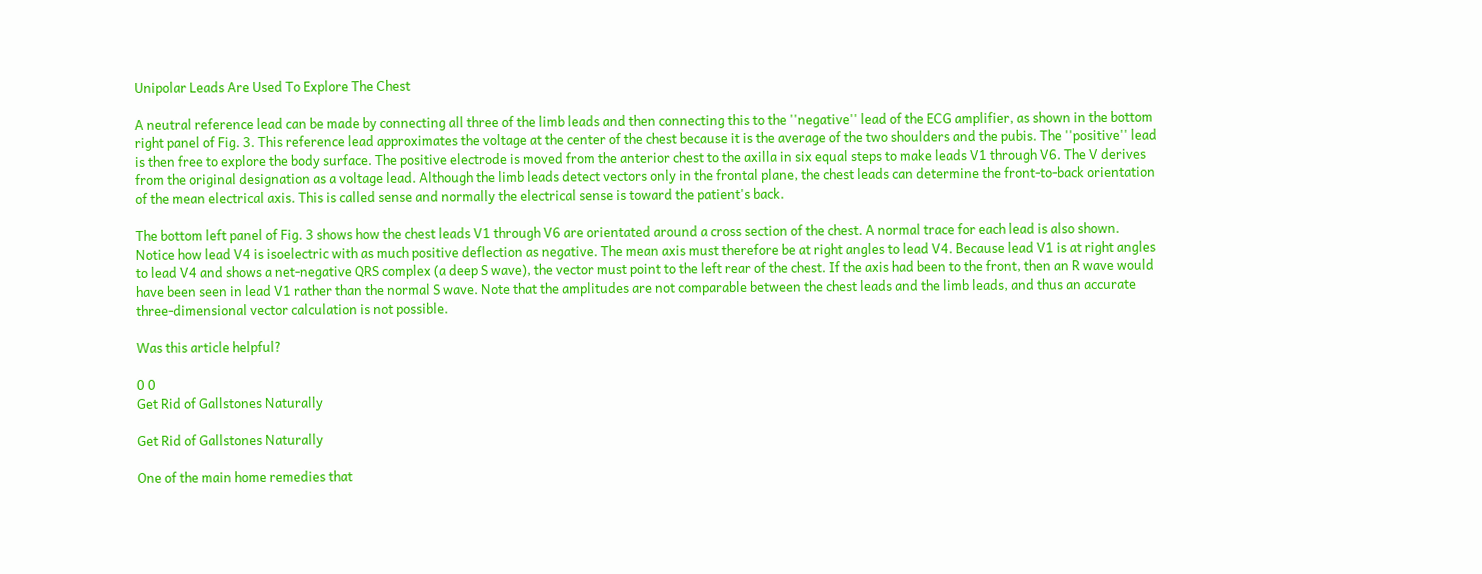Unipolar Leads Are Used To Explore The Chest

A neutral reference lead can be made by connecting all three of the limb leads and then connecting this to the ''negative'' lead of the ECG amplifier, as shown in the bottom right panel of Fig. 3. This reference lead approximates the voltage at the center of the chest because it is the average of the two shoulders and the pubis. The ''positive'' lead is then free to explore the body surface. The positive electrode is moved from the anterior chest to the axilla in six equal steps to make leads V1 through V6. The V derives from the original designation as a voltage lead. Although the limb leads detect vectors only in the frontal plane, the chest leads can determine the front-to-back orientation of the mean electrical axis. This is called sense and normally the electrical sense is toward the patient's back.

The bottom left panel of Fig. 3 shows how the chest leads V1 through V6 are orientated around a cross section of the chest. A normal trace for each lead is also shown. Notice how lead V4 is isoelectric with as much positive deflection as negative. The mean axis must therefore be at right angles to lead V4. Because lead V1 is at right angles to lead V4 and shows a net-negative QRS complex (a deep S wave), the vector must point to the left rear of the chest. If the axis had been to the front, then an R wave would have been seen in lead V1 rather than the normal S wave. Note that the amplitudes are not comparable between the chest leads and the limb leads, and thus an accurate three-dimensional vector calculation is not possible.

Was this article helpful?

0 0
Get Rid of Gallstones Naturally

Get Rid of Gallstones Naturally

One of the main home remedies that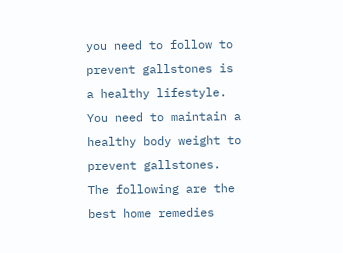you need to follow to prevent gallstones is a healthy lifestyle. You need to maintain a healthy body weight to prevent gallstones. The following are the best home remedies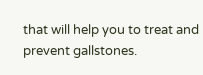that will help you to treat and prevent gallstones.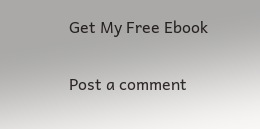Get My Free Ebook

Post a comment